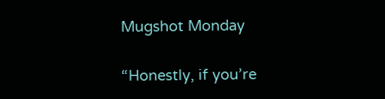Mugshot Monday

“Honestly, if you’re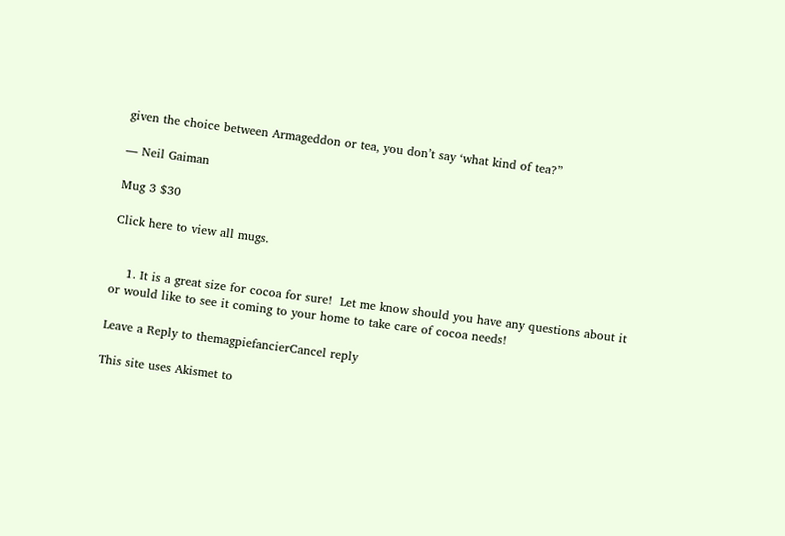given the choice between Armageddon or tea, you don’t say ‘what kind of tea?”

― Neil Gaiman

Mug 3 $30

Click here to view all mugs.


    1. It is a great size for cocoa for sure!  Let me know should you have any questions about it or would like to see it coming to your home to take care of cocoa needs!

Leave a Reply to themagpiefancierCancel reply

This site uses Akismet to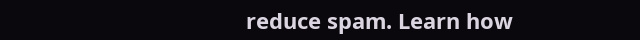reduce spam. Learn how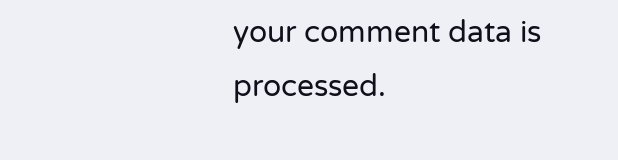your comment data is processed.